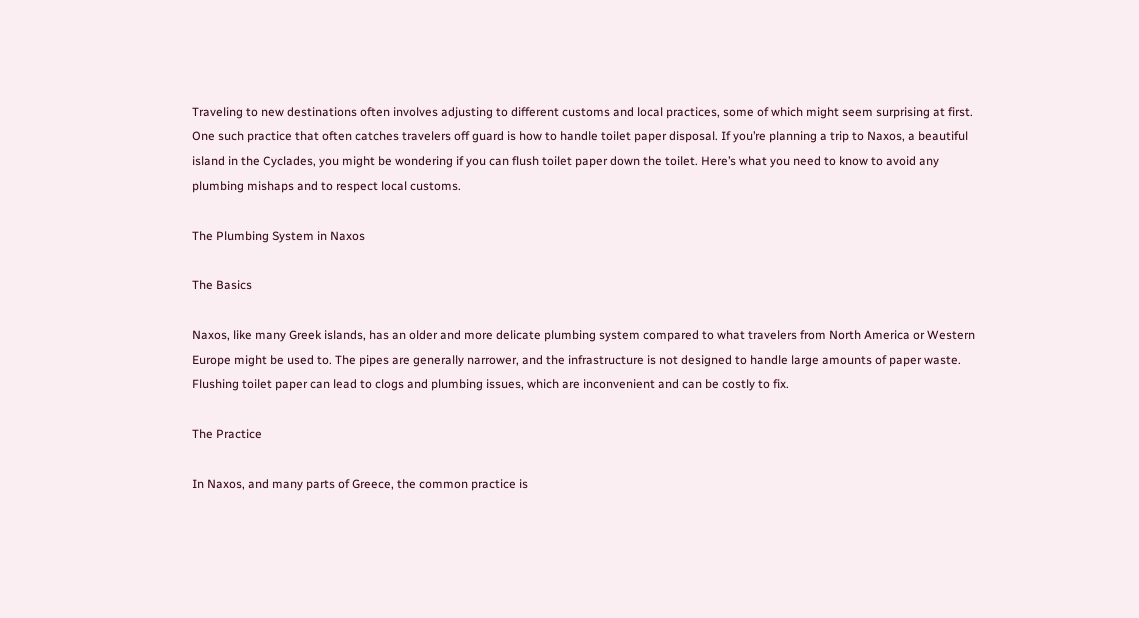Traveling to new destinations often involves adjusting to different customs and local practices, some of which might seem surprising at first. One such practice that often catches travelers off guard is how to handle toilet paper disposal. If you’re planning a trip to Naxos, a beautiful island in the Cyclades, you might be wondering if you can flush toilet paper down the toilet. Here’s what you need to know to avoid any plumbing mishaps and to respect local customs.

The Plumbing System in Naxos

The Basics

Naxos, like many Greek islands, has an older and more delicate plumbing system compared to what travelers from North America or Western Europe might be used to. The pipes are generally narrower, and the infrastructure is not designed to handle large amounts of paper waste. Flushing toilet paper can lead to clogs and plumbing issues, which are inconvenient and can be costly to fix.

The Practice

In Naxos, and many parts of Greece, the common practice is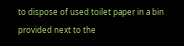to dispose of used toilet paper in a bin provided next to the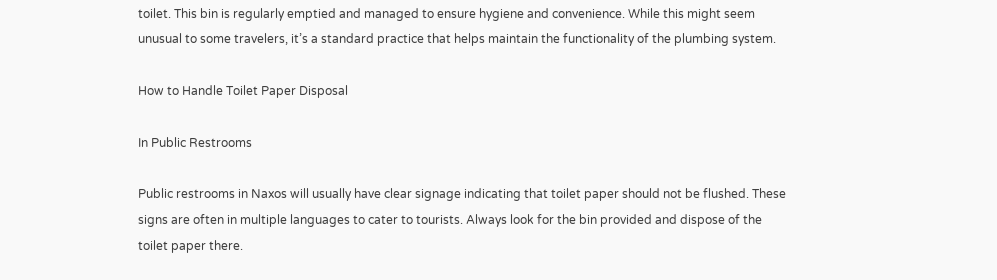toilet. This bin is regularly emptied and managed to ensure hygiene and convenience. While this might seem unusual to some travelers, it’s a standard practice that helps maintain the functionality of the plumbing system.

How to Handle Toilet Paper Disposal

In Public Restrooms

Public restrooms in Naxos will usually have clear signage indicating that toilet paper should not be flushed. These signs are often in multiple languages to cater to tourists. Always look for the bin provided and dispose of the toilet paper there.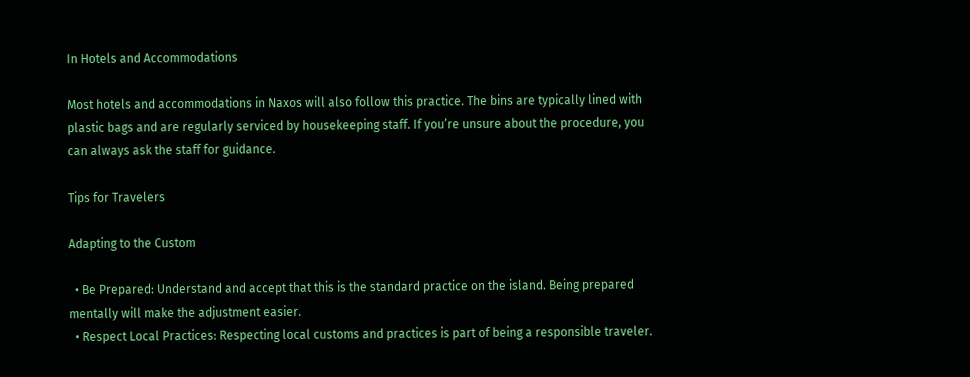In Hotels and Accommodations

Most hotels and accommodations in Naxos will also follow this practice. The bins are typically lined with plastic bags and are regularly serviced by housekeeping staff. If you’re unsure about the procedure, you can always ask the staff for guidance.

Tips for Travelers

Adapting to the Custom

  • Be Prepared: Understand and accept that this is the standard practice on the island. Being prepared mentally will make the adjustment easier.
  • Respect Local Practices: Respecting local customs and practices is part of being a responsible traveler.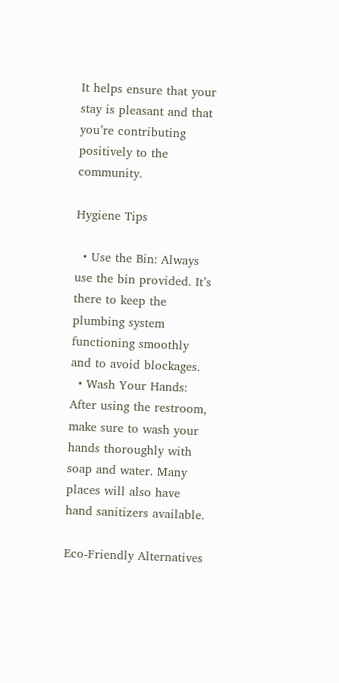It helps ensure that your stay is pleasant and that you’re contributing positively to the community.

Hygiene Tips

  • Use the Bin: Always use the bin provided. It’s there to keep the plumbing system functioning smoothly and to avoid blockages.
  • Wash Your Hands: After using the restroom, make sure to wash your hands thoroughly with soap and water. Many places will also have hand sanitizers available.

Eco-Friendly Alternatives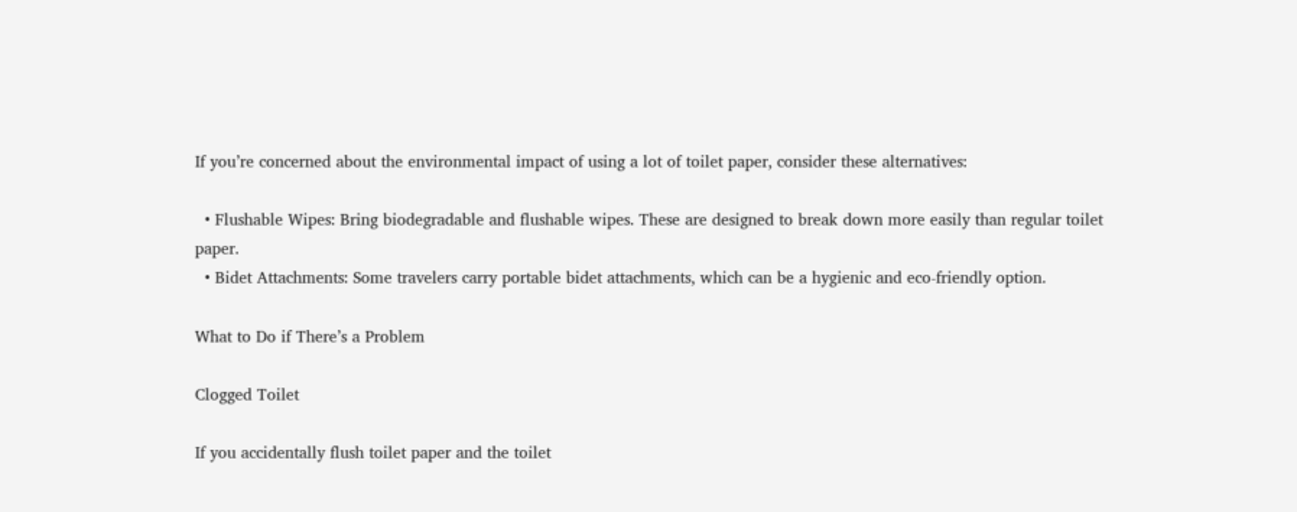If you’re concerned about the environmental impact of using a lot of toilet paper, consider these alternatives:

  • Flushable Wipes: Bring biodegradable and flushable wipes. These are designed to break down more easily than regular toilet paper.
  • Bidet Attachments: Some travelers carry portable bidet attachments, which can be a hygienic and eco-friendly option.

What to Do if There’s a Problem

Clogged Toilet

If you accidentally flush toilet paper and the toilet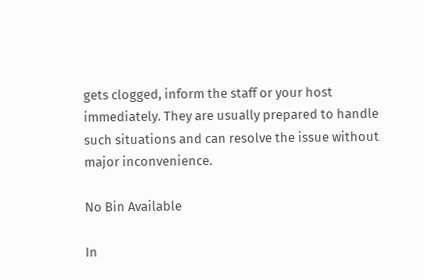gets clogged, inform the staff or your host immediately. They are usually prepared to handle such situations and can resolve the issue without major inconvenience.

No Bin Available

In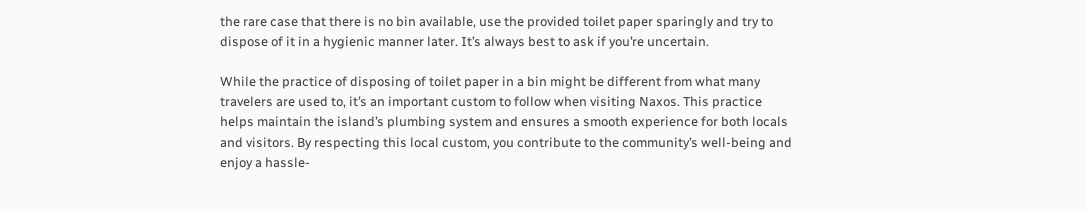the rare case that there is no bin available, use the provided toilet paper sparingly and try to dispose of it in a hygienic manner later. It’s always best to ask if you’re uncertain.

While the practice of disposing of toilet paper in a bin might be different from what many travelers are used to, it’s an important custom to follow when visiting Naxos. This practice helps maintain the island’s plumbing system and ensures a smooth experience for both locals and visitors. By respecting this local custom, you contribute to the community’s well-being and enjoy a hassle-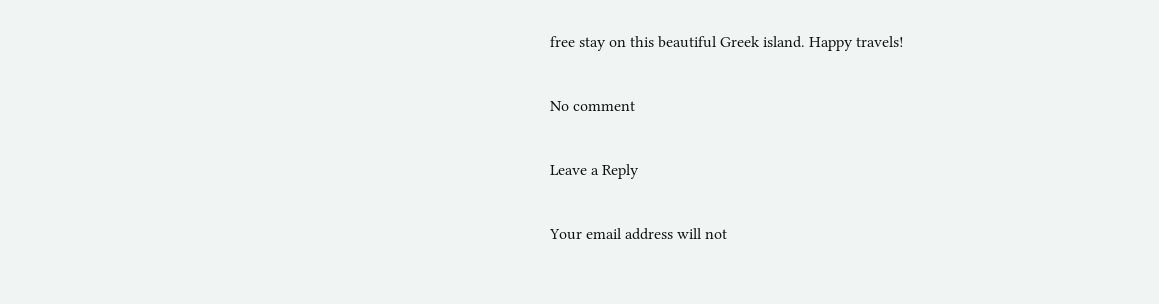free stay on this beautiful Greek island. Happy travels!

No comment

Leave a Reply

Your email address will not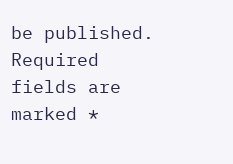be published. Required fields are marked *